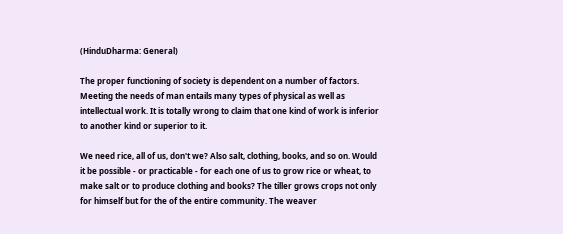(HinduDharma: General)

The proper functioning of society is dependent on a number of factors. Meeting the needs of man entails many types of physical as well as intellectual work. It is totally wrong to claim that one kind of work is inferior to another kind or superior to it.

We need rice, all of us, don't we? Also salt, clothing, books, and so on. Would it be possible - or practicable - for each one of us to grow rice or wheat, to make salt or to produce clothing and books? The tiller grows crops not only for himself but for the of the entire community. The weaver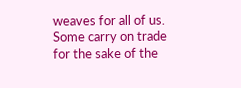weaves for all of us. Some carry on trade for the sake of the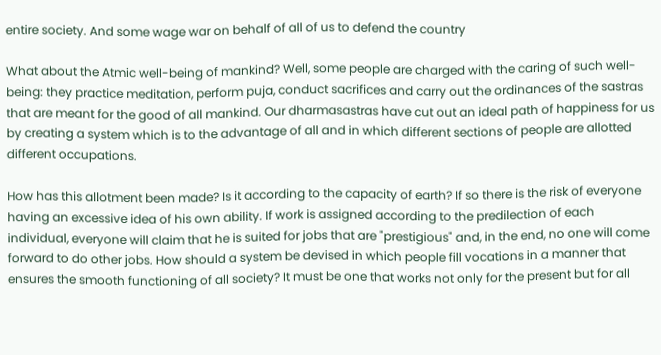entire society. And some wage war on behalf of all of us to defend the country

What about the Atmic well-being of mankind? Well, some people are charged with the caring of such well-being: they practice meditation, perform puja, conduct sacrifices and carry out the ordinances of the sastras that are meant for the good of all mankind. Our dharmasastras have cut out an ideal path of happiness for us by creating a system which is to the advantage of all and in which different sections of people are allotted different occupations.

How has this allotment been made? Is it according to the capacity of earth? If so there is the risk of everyone having an excessive idea of his own ability. If work is assigned according to the predilection of each individual, everyone will claim that he is suited for jobs that are "prestigious" and, in the end, no one will come forward to do other jobs. How should a system be devised in which people fill vocations in a manner that ensures the smooth functioning of all society? It must be one that works not only for the present but for all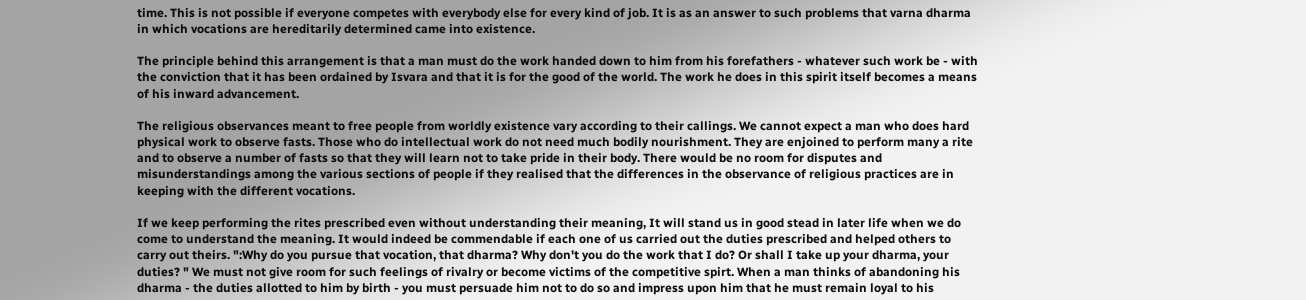time. This is not possible if everyone competes with everybody else for every kind of job. It is as an answer to such problems that varna dharma in which vocations are hereditarily determined came into existence.

The principle behind this arrangement is that a man must do the work handed down to him from his forefathers - whatever such work be - with the conviction that it has been ordained by Isvara and that it is for the good of the world. The work he does in this spirit itself becomes a means of his inward advancement.

The religious observances meant to free people from worldly existence vary according to their callings. We cannot expect a man who does hard physical work to observe fasts. Those who do intellectual work do not need much bodily nourishment. They are enjoined to perform many a rite and to observe a number of fasts so that they will learn not to take pride in their body. There would be no room for disputes and misunderstandings among the various sections of people if they realised that the differences in the observance of religious practices are in keeping with the different vocations.

If we keep performing the rites prescribed even without understanding their meaning, It will stand us in good stead in later life when we do come to understand the meaning. It would indeed be commendable if each one of us carried out the duties prescribed and helped others to carry out theirs. ":Why do you pursue that vocation, that dharma? Why don't you do the work that I do? Or shall I take up your dharma, your duties? " We must not give room for such feelings of rivalry or become victims of the competitive spirt. When a man thinks of abandoning his dharma - the duties allotted to him by birth - you must persuade him not to do so and impress upon him that he must remain loyal to his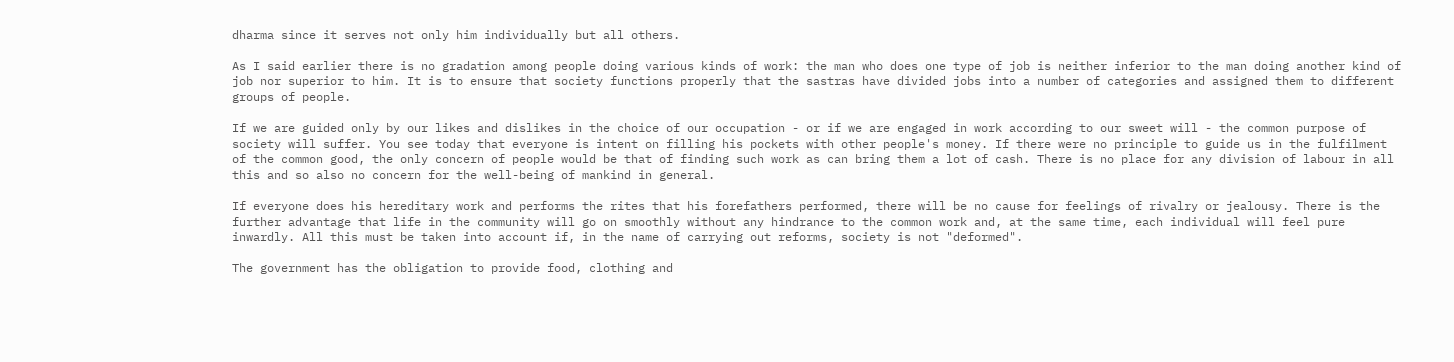dharma since it serves not only him individually but all others.

As I said earlier there is no gradation among people doing various kinds of work: the man who does one type of job is neither inferior to the man doing another kind of job nor superior to him. It is to ensure that society functions properly that the sastras have divided jobs into a number of categories and assigned them to different groups of people.

If we are guided only by our likes and dislikes in the choice of our occupation - or if we are engaged in work according to our sweet will - the common purpose of society will suffer. You see today that everyone is intent on filling his pockets with other people's money. If there were no principle to guide us in the fulfilment of the common good, the only concern of people would be that of finding such work as can bring them a lot of cash. There is no place for any division of labour in all this and so also no concern for the well-being of mankind in general.

If everyone does his hereditary work and performs the rites that his forefathers performed, there will be no cause for feelings of rivalry or jealousy. There is the further advantage that life in the community will go on smoothly without any hindrance to the common work and, at the same time, each individual will feel pure inwardly. All this must be taken into account if, in the name of carrying out reforms, society is not "deformed".

The government has the obligation to provide food, clothing and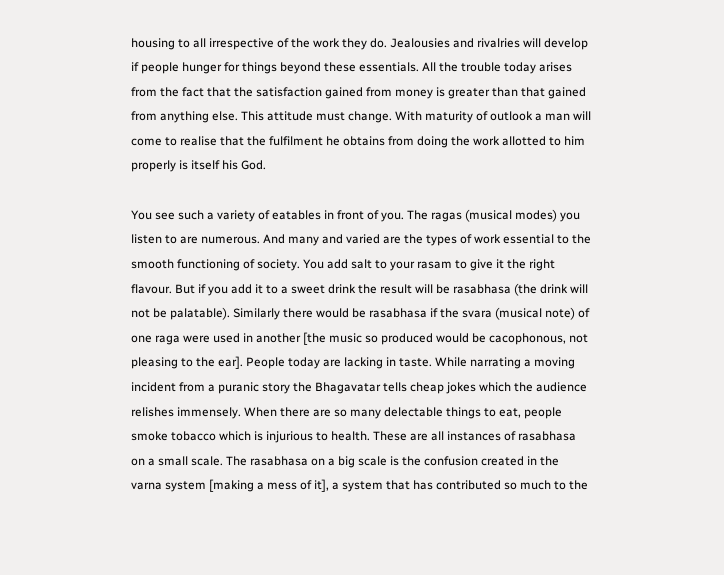housing to all irrespective of the work they do. Jealousies and rivalries will develop if people hunger for things beyond these essentials. All the trouble today arises from the fact that the satisfaction gained from money is greater than that gained from anything else. This attitude must change. With maturity of outlook a man will come to realise that the fulfilment he obtains from doing the work allotted to him properly is itself his God.

You see such a variety of eatables in front of you. The ragas (musical modes) you listen to are numerous. And many and varied are the types of work essential to the smooth functioning of society. You add salt to your rasam to give it the right flavour. But if you add it to a sweet drink the result will be rasabhasa (the drink will not be palatable). Similarly there would be rasabhasa if the svara (musical note) of one raga were used in another [the music so produced would be cacophonous, not pleasing to the ear]. People today are lacking in taste. While narrating a moving incident from a puranic story the Bhagavatar tells cheap jokes which the audience relishes immensely. When there are so many delectable things to eat, people smoke tobacco which is injurious to health. These are all instances of rasabhasa on a small scale. The rasabhasa on a big scale is the confusion created in the varna system [making a mess of it], a system that has contributed so much to the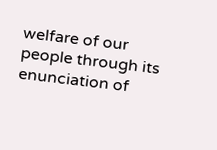welfare of our people through its enunciation of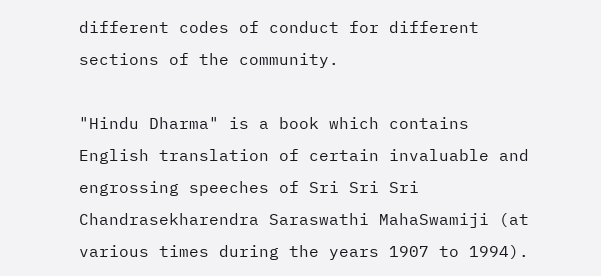different codes of conduct for different sections of the community.

"Hindu Dharma" is a book which contains English translation of certain invaluable and engrossing speeches of Sri Sri Sri Chandrasekharendra Saraswathi MahaSwamiji (at various times during the years 1907 to 1994).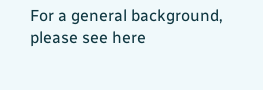For a general background, please see here